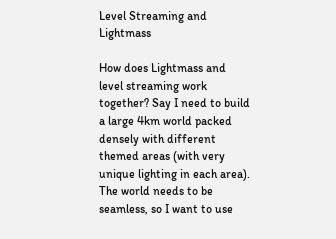Level Streaming and Lightmass

How does Lightmass and level streaming work together? Say I need to build a large 4km world packed densely with different themed areas (with very unique lighting in each area). The world needs to be seamless, so I want to use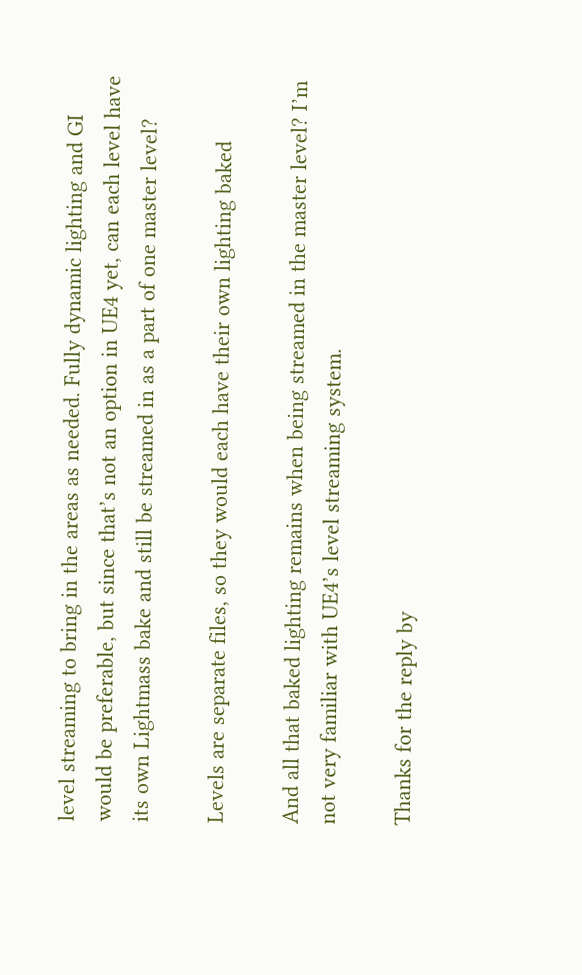level streaming to bring in the areas as needed. Fully dynamic lighting and GI would be preferable, but since that’s not an option in UE4 yet, can each level have its own Lightmass bake and still be streamed in as a part of one master level?

Levels are separate files, so they would each have their own lighting baked

And all that baked lighting remains when being streamed in the master level? I’m not very familiar with UE4’s level streaming system.

Thanks for the reply by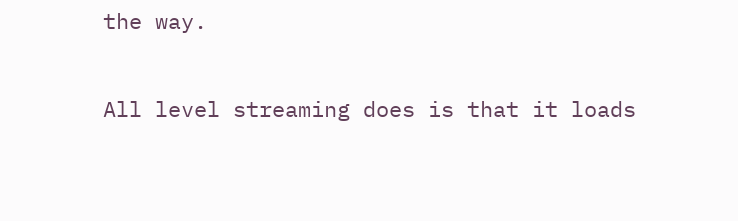the way.

All level streaming does is that it loads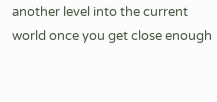another level into the current world once you get close enough